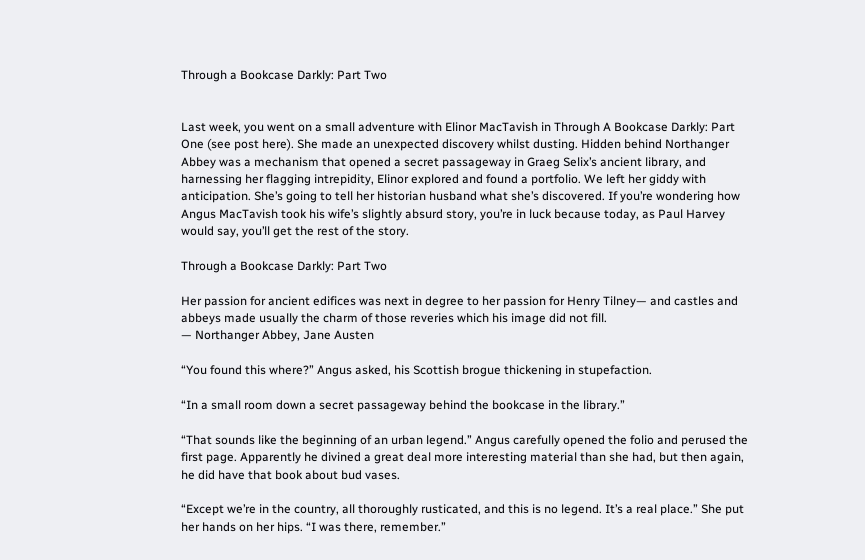Through a Bookcase Darkly: Part Two


Last week, you went on a small adventure with Elinor MacTavish in Through A Bookcase Darkly: Part One (see post here). She made an unexpected discovery whilst dusting. Hidden behind Northanger Abbey was a mechanism that opened a secret passageway in Graeg Selix’s ancient library, and harnessing her flagging intrepidity, Elinor explored and found a portfolio. We left her giddy with anticipation. She’s going to tell her historian husband what she’s discovered. If you’re wondering how Angus MacTavish took his wife’s slightly absurd story, you’re in luck because today, as Paul Harvey would say, you’ll get the rest of the story.

Through a Bookcase Darkly: Part Two

Her passion for ancient edifices was next in degree to her passion for Henry Tilney— and castles and abbeys made usually the charm of those reveries which his image did not fill.
— Northanger Abbey, Jane Austen

“You found this where?” Angus asked, his Scottish brogue thickening in stupefaction.

“In a small room down a secret passageway behind the bookcase in the library.”

“That sounds like the beginning of an urban legend.” Angus carefully opened the folio and perused the first page. Apparently he divined a great deal more interesting material than she had, but then again, he did have that book about bud vases.

“Except we’re in the country, all thoroughly rusticated, and this is no legend. It’s a real place.” She put her hands on her hips. “I was there, remember.”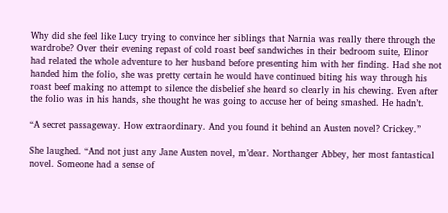Why did she feel like Lucy trying to convince her siblings that Narnia was really there through the wardrobe? Over their evening repast of cold roast beef sandwiches in their bedroom suite, Elinor had related the whole adventure to her husband before presenting him with her finding. Had she not handed him the folio, she was pretty certain he would have continued biting his way through his roast beef making no attempt to silence the disbelief she heard so clearly in his chewing. Even after the folio was in his hands, she thought he was going to accuse her of being smashed. He hadn’t.

“A secret passageway. How extraordinary. And you found it behind an Austen novel? Crickey.”

She laughed. “And not just any Jane Austen novel, m’dear. Northanger Abbey, her most fantastical novel. Someone had a sense of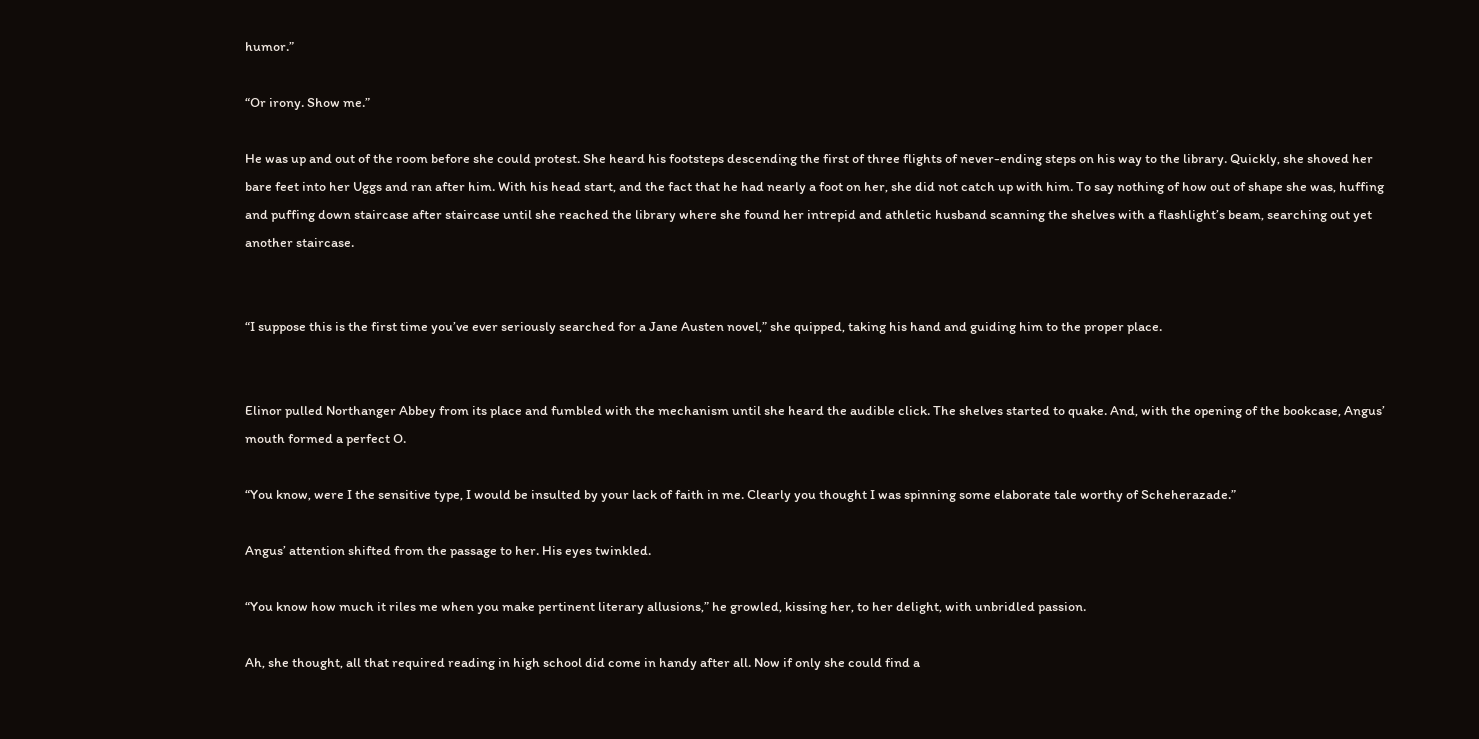humor.”

“Or irony. Show me.”

He was up and out of the room before she could protest. She heard his footsteps descending the first of three flights of never-ending steps on his way to the library. Quickly, she shoved her bare feet into her Uggs and ran after him. With his head start, and the fact that he had nearly a foot on her, she did not catch up with him. To say nothing of how out of shape she was, huffing and puffing down staircase after staircase until she reached the library where she found her intrepid and athletic husband scanning the shelves with a flashlight’s beam, searching out yet another staircase.


“I suppose this is the first time you’ve ever seriously searched for a Jane Austen novel,” she quipped, taking his hand and guiding him to the proper place.


Elinor pulled Northanger Abbey from its place and fumbled with the mechanism until she heard the audible click. The shelves started to quake. And, with the opening of the bookcase, Angus’ mouth formed a perfect O.

“You know, were I the sensitive type, I would be insulted by your lack of faith in me. Clearly you thought I was spinning some elaborate tale worthy of Scheherazade.”

Angus’ attention shifted from the passage to her. His eyes twinkled.

“You know how much it riles me when you make pertinent literary allusions,” he growled, kissing her, to her delight, with unbridled passion.

Ah, she thought, all that required reading in high school did come in handy after all. Now if only she could find a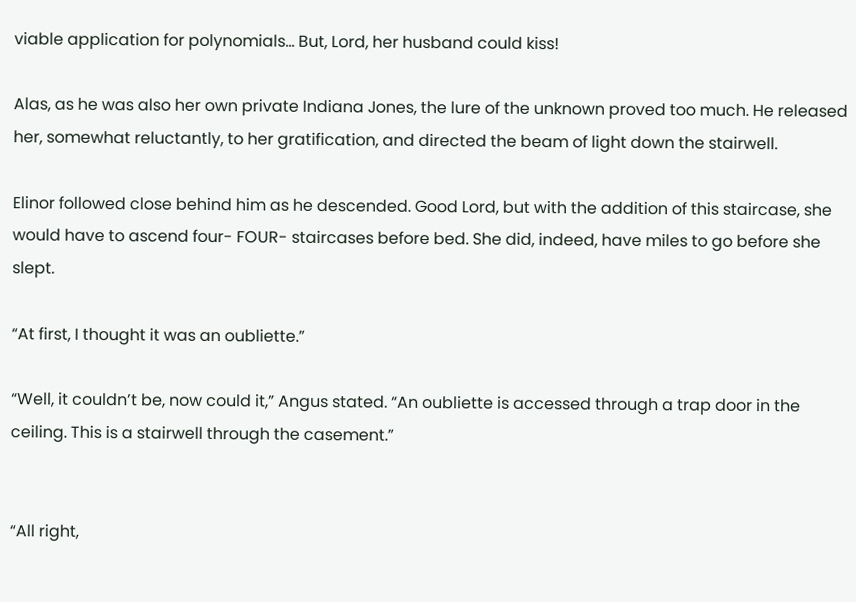viable application for polynomials… But, Lord, her husband could kiss!

Alas, as he was also her own private Indiana Jones, the lure of the unknown proved too much. He released her, somewhat reluctantly, to her gratification, and directed the beam of light down the stairwell.

Elinor followed close behind him as he descended. Good Lord, but with the addition of this staircase, she would have to ascend four- FOUR- staircases before bed. She did, indeed, have miles to go before she slept.

“At first, I thought it was an oubliette.”

“Well, it couldn’t be, now could it,” Angus stated. “An oubliette is accessed through a trap door in the ceiling. This is a stairwell through the casement.”


“All right,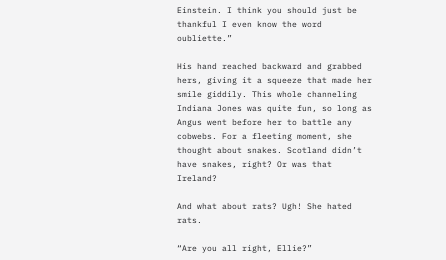Einstein. I think you should just be thankful I even know the word oubliette.”

His hand reached backward and grabbed hers, giving it a squeeze that made her smile giddily. This whole channeling Indiana Jones was quite fun, so long as Angus went before her to battle any cobwebs. For a fleeting moment, she thought about snakes. Scotland didn’t have snakes, right? Or was that Ireland?

And what about rats? Ugh! She hated rats.

“Are you all right, Ellie?”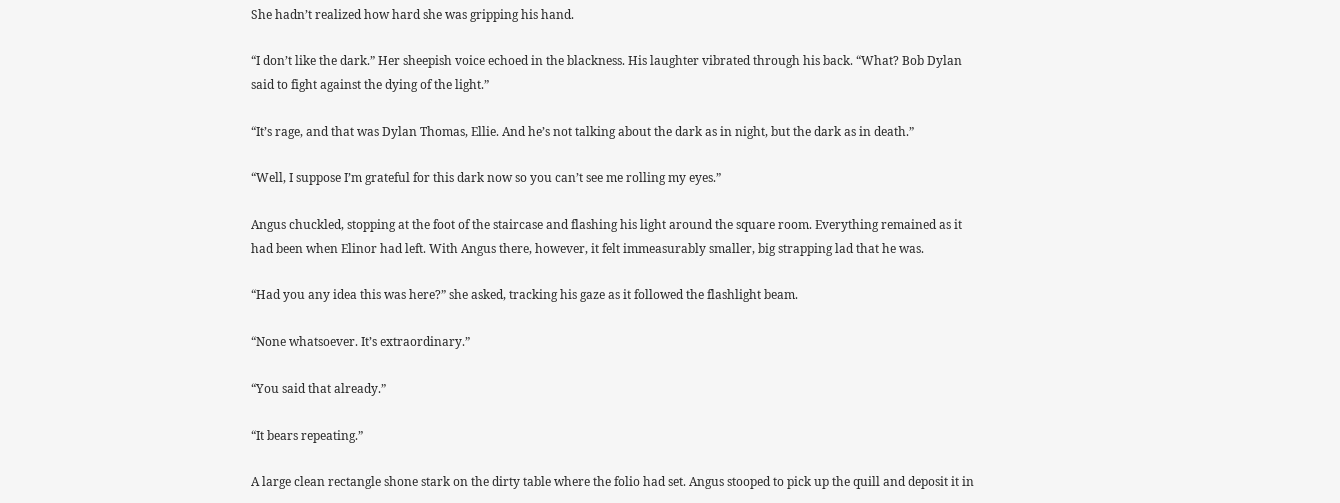She hadn’t realized how hard she was gripping his hand.

“I don’t like the dark.” Her sheepish voice echoed in the blackness. His laughter vibrated through his back. “What? Bob Dylan said to fight against the dying of the light.”

“It’s rage, and that was Dylan Thomas, Ellie. And he’s not talking about the dark as in night, but the dark as in death.”

“Well, I suppose I’m grateful for this dark now so you can’t see me rolling my eyes.”

Angus chuckled, stopping at the foot of the staircase and flashing his light around the square room. Everything remained as it had been when Elinor had left. With Angus there, however, it felt immeasurably smaller, big strapping lad that he was.

“Had you any idea this was here?” she asked, tracking his gaze as it followed the flashlight beam.

“None whatsoever. It’s extraordinary.”

“You said that already.”

“It bears repeating.”

A large clean rectangle shone stark on the dirty table where the folio had set. Angus stooped to pick up the quill and deposit it in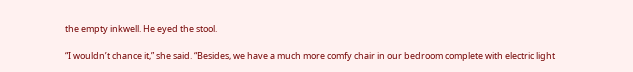the empty inkwell. He eyed the stool.

“I wouldn’t chance it,” she said. “Besides, we have a much more comfy chair in our bedroom complete with electric light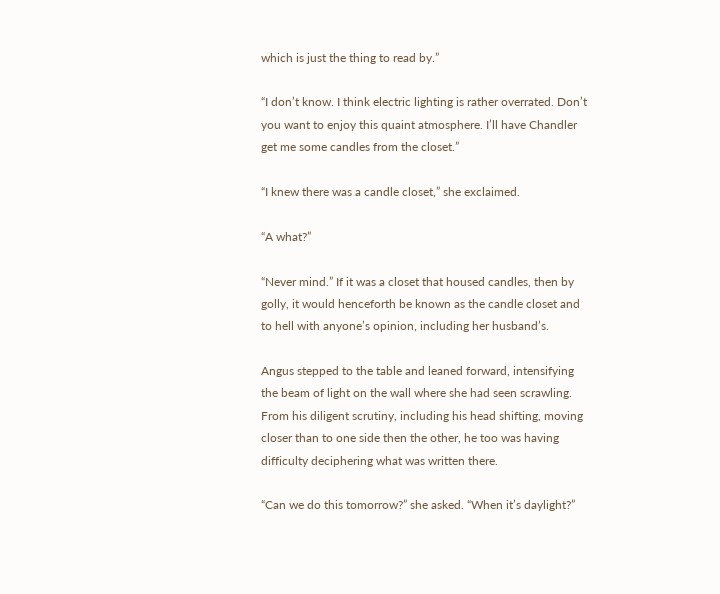which is just the thing to read by.”

“I don’t know. I think electric lighting is rather overrated. Don’t you want to enjoy this quaint atmosphere. I’ll have Chandler get me some candles from the closet.”

“I knew there was a candle closet,” she exclaimed.

“A what?”

“Never mind.” If it was a closet that housed candles, then by golly, it would henceforth be known as the candle closet and to hell with anyone’s opinion, including her husband’s.

Angus stepped to the table and leaned forward, intensifying the beam of light on the wall where she had seen scrawling. From his diligent scrutiny, including his head shifting, moving closer than to one side then the other, he too was having difficulty deciphering what was written there.

“Can we do this tomorrow?” she asked. “When it’s daylight?”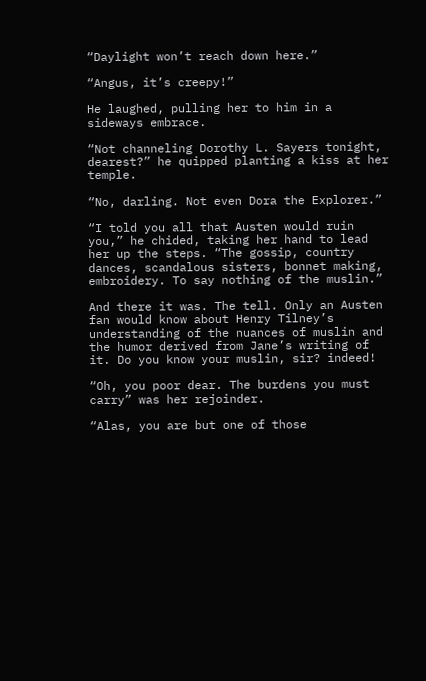“Daylight won’t reach down here.”

“Angus, it’s creepy!”

He laughed, pulling her to him in a sideways embrace.

“Not channeling Dorothy L. Sayers tonight, dearest?” he quipped planting a kiss at her temple.

“No, darling. Not even Dora the Explorer.”

“I told you all that Austen would ruin you,” he chided, taking her hand to lead her up the steps. “The gossip, country dances, scandalous sisters, bonnet making, embroidery. To say nothing of the muslin.”

And there it was. The tell. Only an Austen fan would know about Henry Tilney’s understanding of the nuances of muslin and the humor derived from Jane’s writing of it. Do you know your muslin, sir? indeed!

“Oh, you poor dear. The burdens you must carry” was her rejoinder.

“Alas, you are but one of those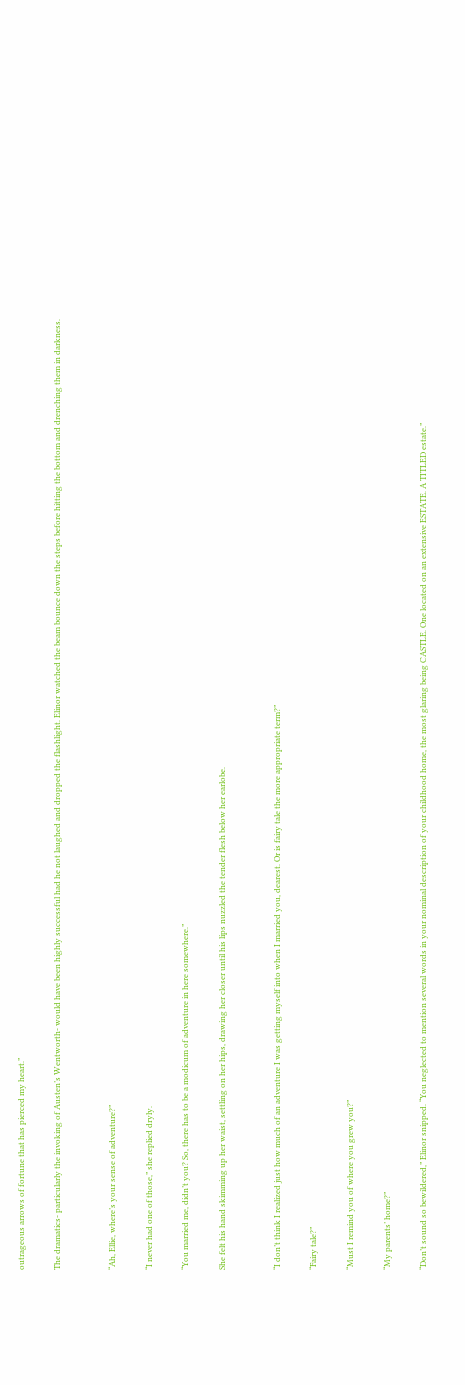outrageous arrows of fortune that has pierced my heart.”

The dramatics- particularly the invoking of Austen’s Wentworth- would have been highly successful had he not laughed and dropped the flashlight. Elinor watched the beam bounce down the steps before hitting the bottom and drenching them in darkness.


“Ah, Ellie, where’s your sense of adventure?”

“I never had one of those,” she replied dryly.

“You married me, didn’t you? So, there has to be a modicum of adventure in here somewhere.”

She felt his hand skimming up her waist, settling on her hips, drawing her closer until his lips nuzzled the tender flesh below her earlobe.


“I don’t think I realized just how much of an adventure I was getting myself into when I married you, dearest. Or is fairy tale the more appropriate term?”

“Fairy tale?”

“Must I remind you of where you grew you?”

“My parents’ home?”

“Don’t sound so bewildered,” Elinor snipped. “You neglected to mention several words in your nominal description of your childhood home, the most glaring being CASTLE. One located on an extensive ESTATE. A TITLED estate.”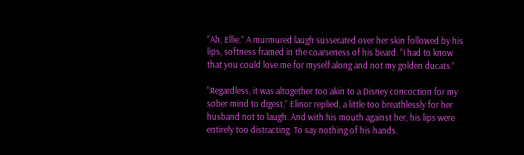“Ah, Ellie.” A murmured laugh susserated over her skin followed by his lips, softness framed in the coarseness of his beard. “I had to know that you could love me for myself along and not my golden ducats.”

“Regardless, it was altogether too akin to a Disney concoction for my sober mind to digest,” Elinor replied, a little too breathlessly for her husband not to laugh. And with his mouth against her, his lips were entirely too distracting. To say nothing of his hands.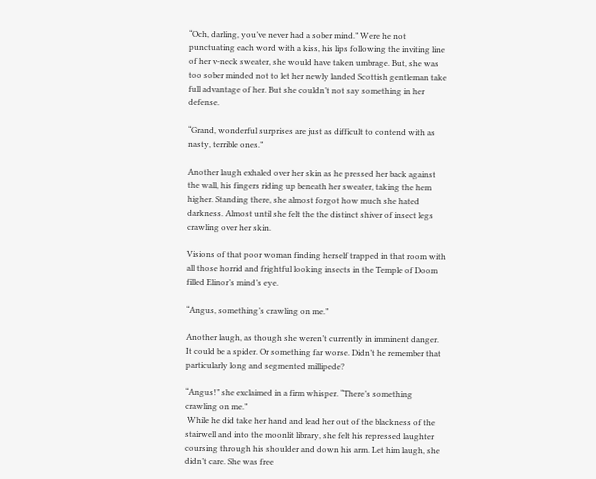“Och, darling, you’ve never had a sober mind.” Were he not punctuating each word with a kiss, his lips following the inviting line of her v-neck sweater, she would have taken umbrage. But, she was too sober minded not to let her newly landed Scottish gentleman take full advantage of her. But she couldn’t not say something in her defense.

“Grand, wonderful surprises are just as difficult to contend with as nasty, terrible ones.”

Another laugh exhaled over her skin as he pressed her back against the wall, his fingers riding up beneath her sweater, taking the hem higher. Standing there, she almost forgot how much she hated darkness. Almost until she felt the the distinct shiver of insect legs crawling over her skin.

Visions of that poor woman finding herself trapped in that room with all those horrid and frightful looking insects in the Temple of Doom filled Elinor’s mind’s eye.

“Angus, something’s crawling on me.”

Another laugh, as though she weren’t currently in imminent danger. It could be a spider. Or something far worse. Didn’t he remember that particularly long and segmented millipede?

“Angus!” she exclaimed in a firm whisper. “There’s something crawling on me.”
 While he did take her hand and lead her out of the blackness of the stairwell and into the moonlit library, she felt his repressed laughter coursing through his shoulder and down his arm. Let him laugh, she didn’t care. She was free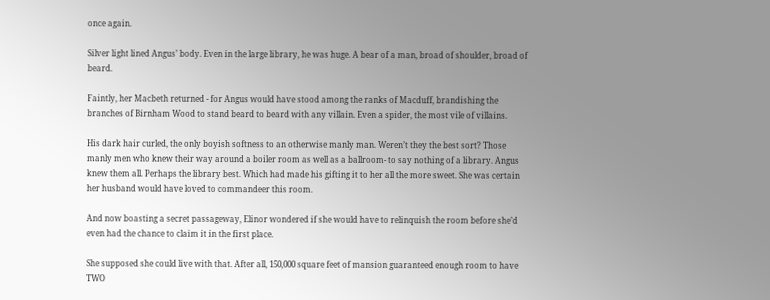once again.

Silver light lined Angus’ body. Even in the large library, he was huge. A bear of a man, broad of shoulder, broad of beard.

Faintly, her Macbeth returned - for Angus would have stood among the ranks of Macduff, brandishing the branches of Birnham Wood to stand beard to beard with any villain. Even a spider, the most vile of villains.

His dark hair curled, the only boyish softness to an otherwise manly man. Weren’t they the best sort? Those manly men who knew their way around a boiler room as well as a ballroom- to say nothing of a library. Angus knew them all. Perhaps the library best. Which had made his gifting it to her all the more sweet. She was certain her husband would have loved to commandeer this room.

And now boasting a secret passageway, Elinor wondered if she would have to relinquish the room before she’d even had the chance to claim it in the first place.

She supposed she could live with that. After all, 150,000 square feet of mansion guaranteed enough room to have TWO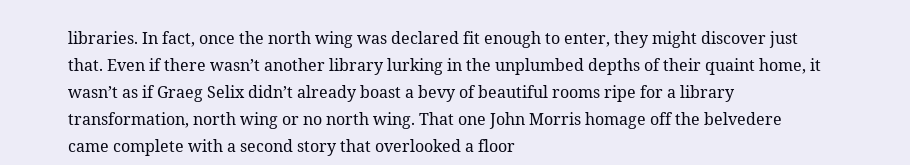libraries. In fact, once the north wing was declared fit enough to enter, they might discover just that. Even if there wasn’t another library lurking in the unplumbed depths of their quaint home, it wasn’t as if Graeg Selix didn’t already boast a bevy of beautiful rooms ripe for a library transformation, north wing or no north wing. That one John Morris homage off the belvedere came complete with a second story that overlooked a floor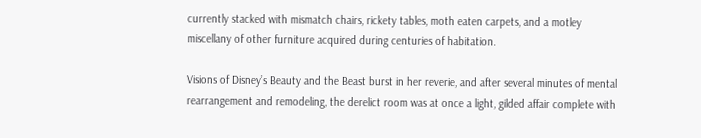currently stacked with mismatch chairs, rickety tables, moth eaten carpets, and a motley miscellany of other furniture acquired during centuries of habitation.

Visions of Disney’s Beauty and the Beast burst in her reverie, and after several minutes of mental rearrangement and remodeling, the derelict room was at once a light, gilded affair complete with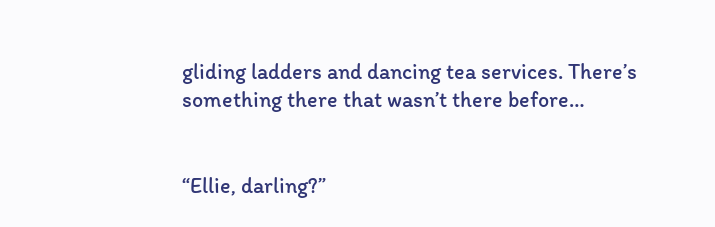gliding ladders and dancing tea services. There’s something there that wasn’t there before…


“Ellie, darling?”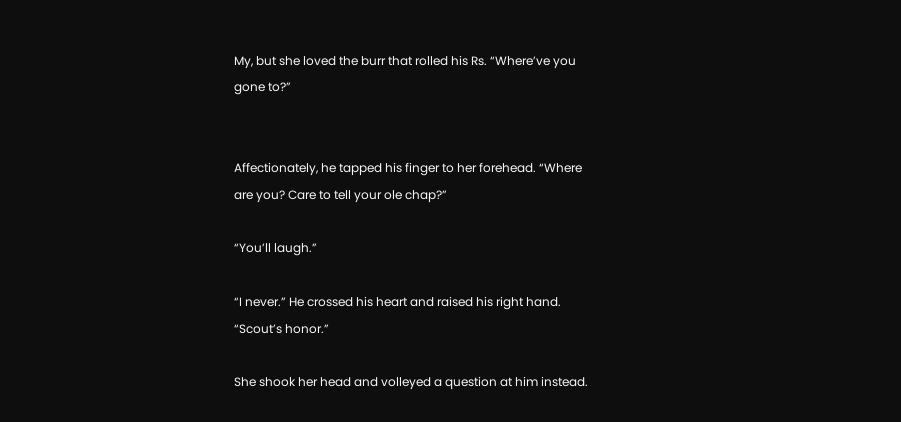My, but she loved the burr that rolled his Rs. “Where’ve you gone to?”


Affectionately, he tapped his finger to her forehead. “Where are you? Care to tell your ole chap?”

“You’ll laugh.”

“I never.” He crossed his heart and raised his right hand. “Scout’s honor.”

She shook her head and volleyed a question at him instead.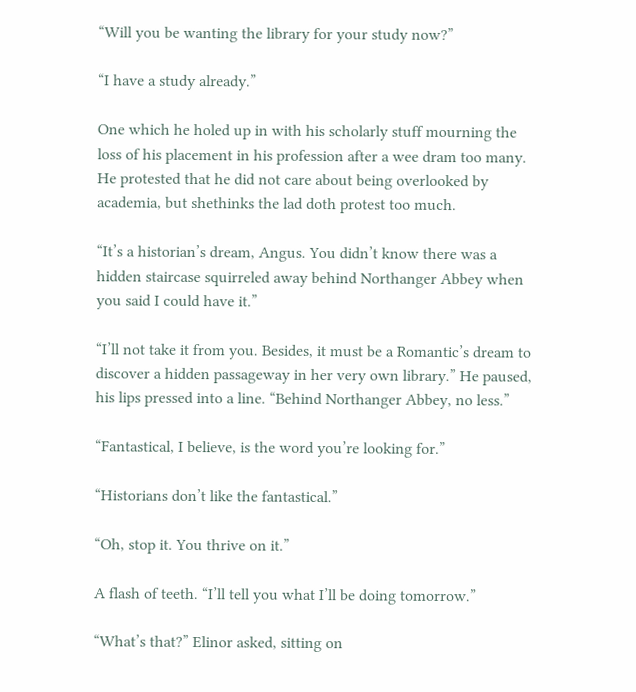“Will you be wanting the library for your study now?”

“I have a study already.”

One which he holed up in with his scholarly stuff mourning the loss of his placement in his profession after a wee dram too many. He protested that he did not care about being overlooked by academia, but shethinks the lad doth protest too much.

“It’s a historian’s dream, Angus. You didn’t know there was a hidden staircase squirreled away behind Northanger Abbey when you said I could have it.”

“I’ll not take it from you. Besides, it must be a Romantic’s dream to discover a hidden passageway in her very own library.” He paused, his lips pressed into a line. “Behind Northanger Abbey, no less.”

“Fantastical, I believe, is the word you’re looking for.”

“Historians don’t like the fantastical.”

“Oh, stop it. You thrive on it.”

A flash of teeth. “I’ll tell you what I’ll be doing tomorrow.”

“What’s that?” Elinor asked, sitting on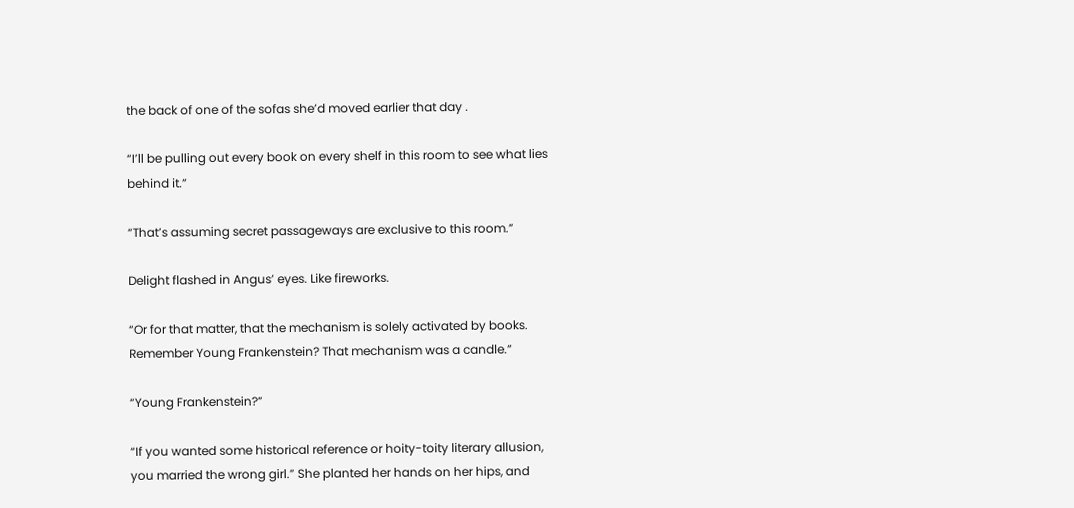the back of one of the sofas she’d moved earlier that day .

“I’ll be pulling out every book on every shelf in this room to see what lies behind it.”

“That’s assuming secret passageways are exclusive to this room.”

Delight flashed in Angus’ eyes. Like fireworks.

“Or for that matter, that the mechanism is solely activated by books. Remember Young Frankenstein? That mechanism was a candle.”

“Young Frankenstein?”

“If you wanted some historical reference or hoity-toity literary allusion, you married the wrong girl.” She planted her hands on her hips, and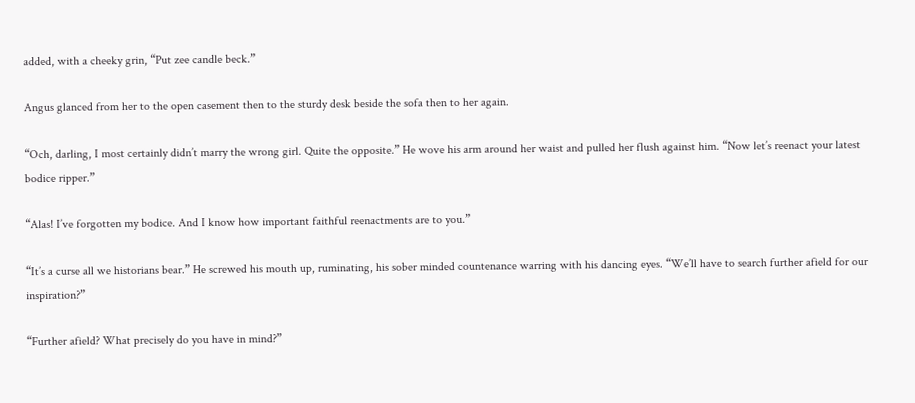added, with a cheeky grin, “Put zee candle beck.”

Angus glanced from her to the open casement then to the sturdy desk beside the sofa then to her again.

“Och, darling, I most certainly didn’t marry the wrong girl. Quite the opposite.” He wove his arm around her waist and pulled her flush against him. “Now let’s reenact your latest bodice ripper.”

“Alas! I’ve forgotten my bodice. And I know how important faithful reenactments are to you.”

“It’s a curse all we historians bear.” He screwed his mouth up, ruminating, his sober minded countenance warring with his dancing eyes. “We’ll have to search further afield for our inspiration?”

“Further afield? What precisely do you have in mind?”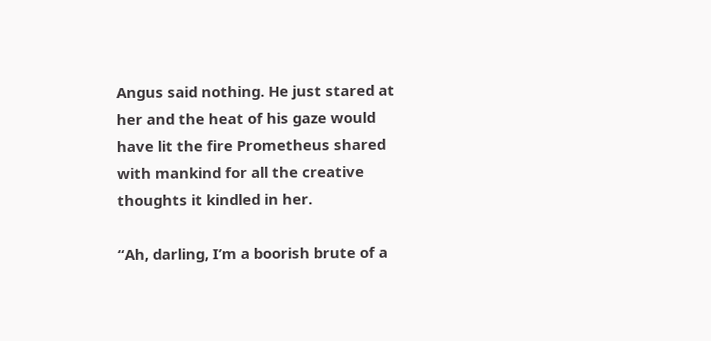Angus said nothing. He just stared at her and the heat of his gaze would have lit the fire Prometheus shared with mankind for all the creative thoughts it kindled in her.

“Ah, darling, I’m a boorish brute of a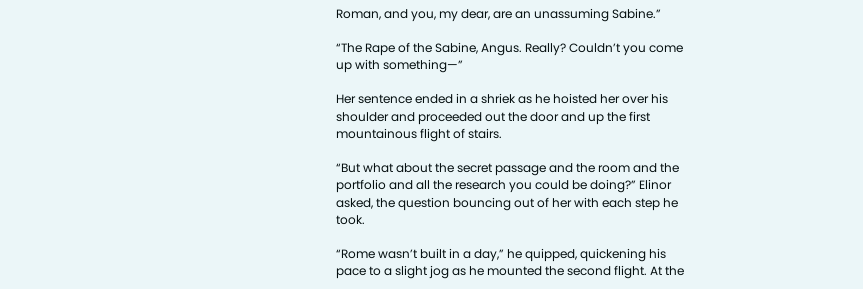Roman, and you, my dear, are an unassuming Sabine.”

“The Rape of the Sabine, Angus. Really? Couldn’t you come up with something—”

Her sentence ended in a shriek as he hoisted her over his shoulder and proceeded out the door and up the first mountainous flight of stairs.

“But what about the secret passage and the room and the portfolio and all the research you could be doing?” Elinor asked, the question bouncing out of her with each step he took.

“Rome wasn’t built in a day,” he quipped, quickening his pace to a slight jog as he mounted the second flight. At the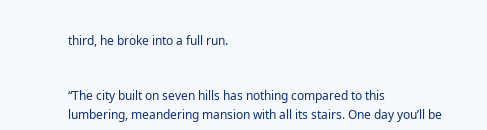third, he broke into a full run.


“The city built on seven hills has nothing compared to this lumbering, meandering mansion with all its stairs. One day you’ll be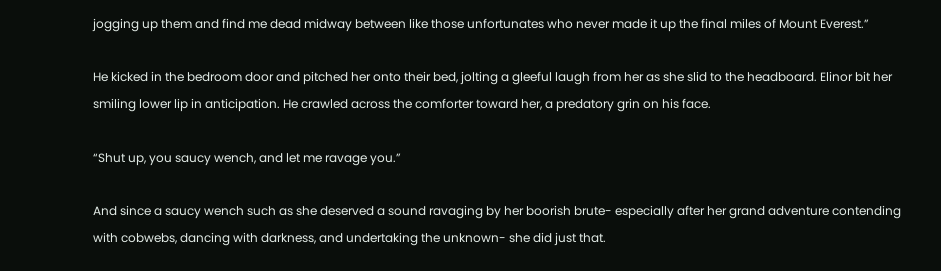jogging up them and find me dead midway between like those unfortunates who never made it up the final miles of Mount Everest.”

He kicked in the bedroom door and pitched her onto their bed, jolting a gleeful laugh from her as she slid to the headboard. Elinor bit her smiling lower lip in anticipation. He crawled across the comforter toward her, a predatory grin on his face.

“Shut up, you saucy wench, and let me ravage you.”

And since a saucy wench such as she deserved a sound ravaging by her boorish brute- especially after her grand adventure contending with cobwebs, dancing with darkness, and undertaking the unknown- she did just that.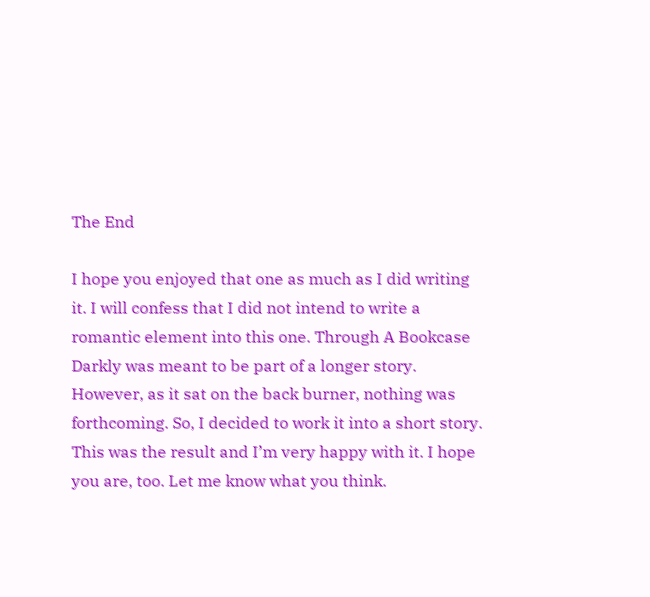The End

I hope you enjoyed that one as much as I did writing it. I will confess that I did not intend to write a romantic element into this one. Through A Bookcase Darkly was meant to be part of a longer story. However, as it sat on the back burner, nothing was forthcoming. So, I decided to work it into a short story. This was the result and I’m very happy with it. I hope you are, too. Let me know what you think.